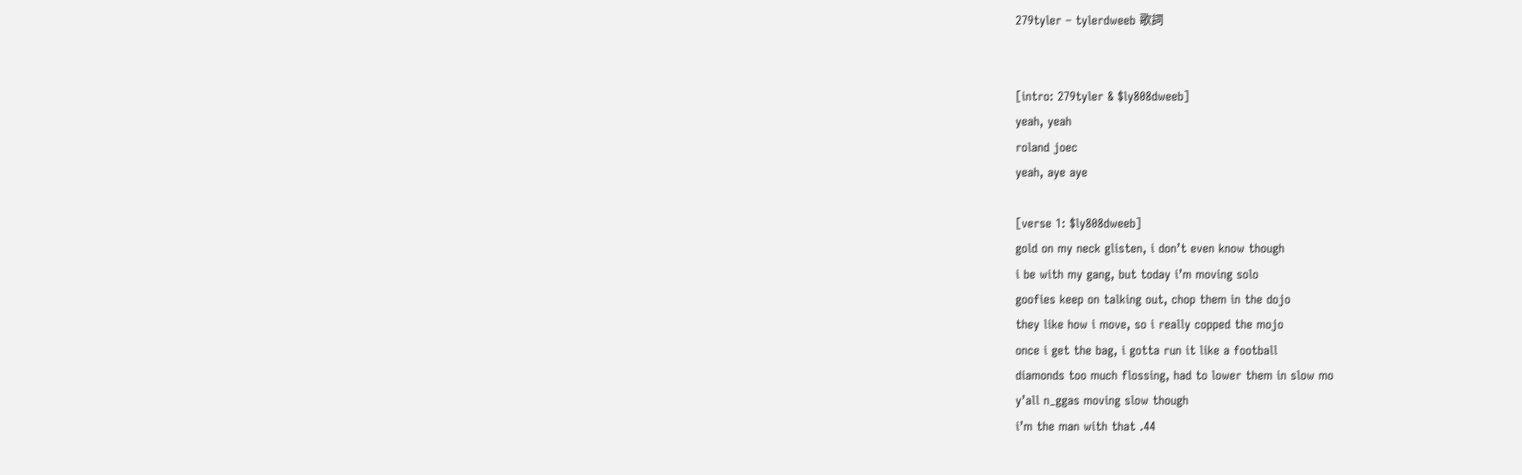279tyler – tylerdweeb 歌詞


[intro: 279tyler & $ly808dweeb]
yeah, yeah
roland joec
yeah, aye aye

[verse 1: $ly808dweeb]
gold on my neck glisten, i don’t even know though
i be with my gang, but today i’m moving solo
goofies keep on talking out, chop them in the dojo
they like how i move, so i really copped the mojo
once i get the bag, i gotta run it like a football
diamonds too much flossing, had to lower them in slow mo
y’all n_ggas moving slow though
i’m the man with that .44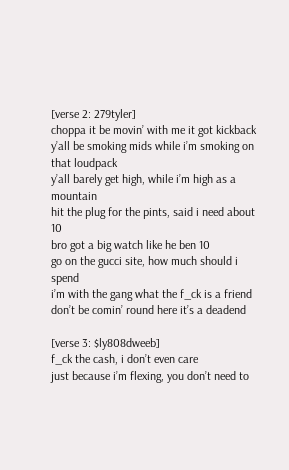[verse 2: 279tyler]
choppa it be movin’ with me it got kickback
y’all be smoking mids while i’m smoking on that loudpack
y’all barely get high, while i’m high as a mountain
hit the plug for the pints, said i need about 10
bro got a big watch like he ben 10
go on the gucci site, how much should i spend
i’m with the gang what the f_ck is a friend
don’t be comin’ round here it’s a deadend

[verse 3: $ly808dweeb]
f_ck the cash, i don’t even care
just because i’m flexing, you don’t need to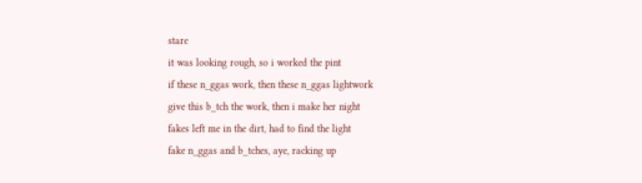stare
it was looking rough, so i worked the pint
if these n_ggas work, then these n_ggas lightwork
give this b_tch the work, then i make her night
fakes left me in the dirt, had to find the light
fake n_ggas and b_tches, aye, racking up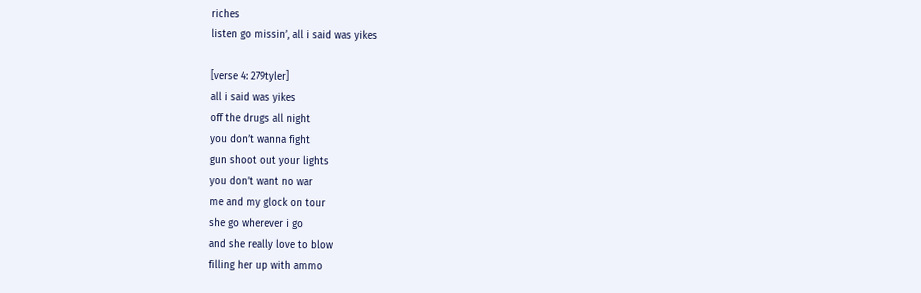riches
listen go missin’, all i said was yikes

[verse 4: 279tyler]
all i said was yikes
off the drugs all night
you don’t wanna fight
gun shoot out your lights
you don’t want no war
me and my glock on tour
she go wherever i go
and she really love to blow
filling her up with ammo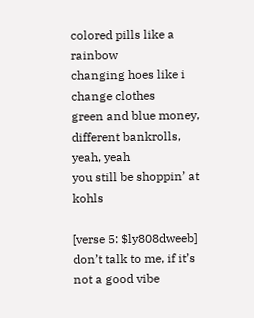colored pills like a rainbow
changing hoes like i change clothes
green and blue money, different bankrolls, yeah, yeah
you still be shoppin’ at kohls

[verse 5: $ly808dweeb]
don’t talk to me, if it’s not a good vibe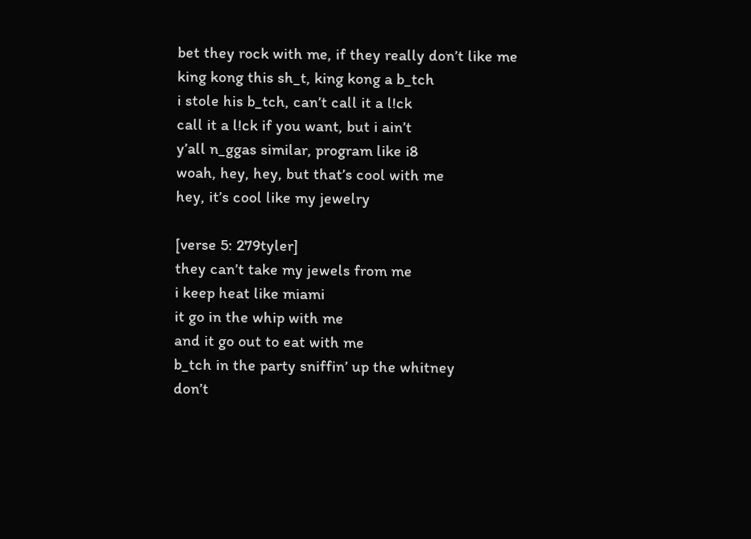bet they rock with me, if they really don’t like me
king kong this sh_t, king kong a b_tch
i stole his b_tch, can’t call it a l!ck
call it a l!ck if you want, but i ain’t
y’all n_ggas similar, program like i8
woah, hey, hey, but that’s cool with me
hey, it’s cool like my jewelry

[verse 5: 279tyler]
they can’t take my jewels from me
i keep heat like miami
it go in the whip with me
and it go out to eat with me
b_tch in the party sniffin’ up the whitney
don’t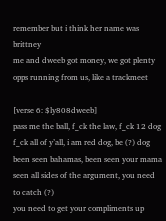remember but i think her name was brittney
me and dweeb got money, we got plenty
opps running from us, like a trackmeet

[verse 6: $ly808dweeb]
pass me the ball, f_ck the law, f_ck 12 dog
f_ck all of y’all, i am red dog, be (?) dog
been seen bahamas, been seen your mama
seen all sides of the argument, you need to catch (?)
you need to get your compliments up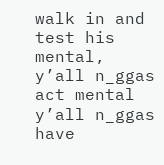walk in and test his mental, y’all n_ggas act mental
y’all n_ggas have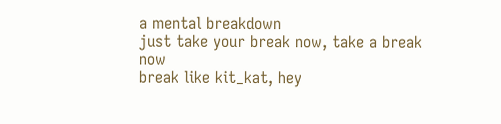a mental breakdown
just take your break now, take a break now
break like kit_kat, hey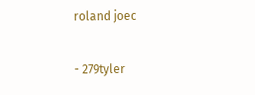roland joec

- 279tyler